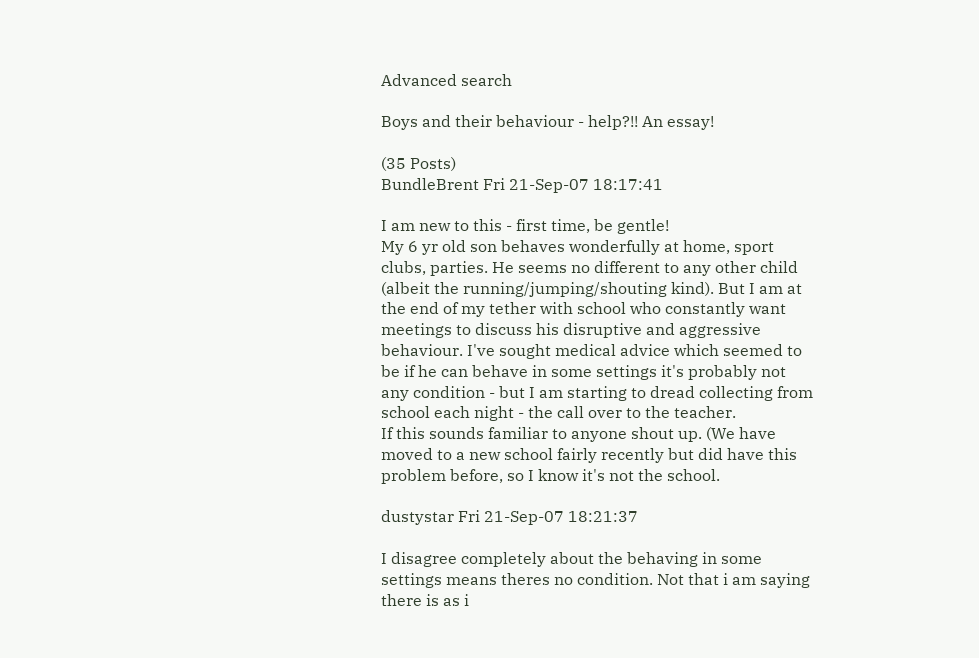Advanced search

Boys and their behaviour - help?!! An essay!

(35 Posts)
BundleBrent Fri 21-Sep-07 18:17:41

I am new to this - first time, be gentle!
My 6 yr old son behaves wonderfully at home, sport clubs, parties. He seems no different to any other child (albeit the running/jumping/shouting kind). But I am at the end of my tether with school who constantly want meetings to discuss his disruptive and aggressive behaviour. I've sought medical advice which seemed to be if he can behave in some settings it's probably not any condition - but I am starting to dread collecting from school each night - the call over to the teacher.
If this sounds familiar to anyone shout up. (We have moved to a new school fairly recently but did have this problem before, so I know it's not the school.

dustystar Fri 21-Sep-07 18:21:37

I disagree completely about the behaving in some settings means theres no condition. Not that i am saying there is as i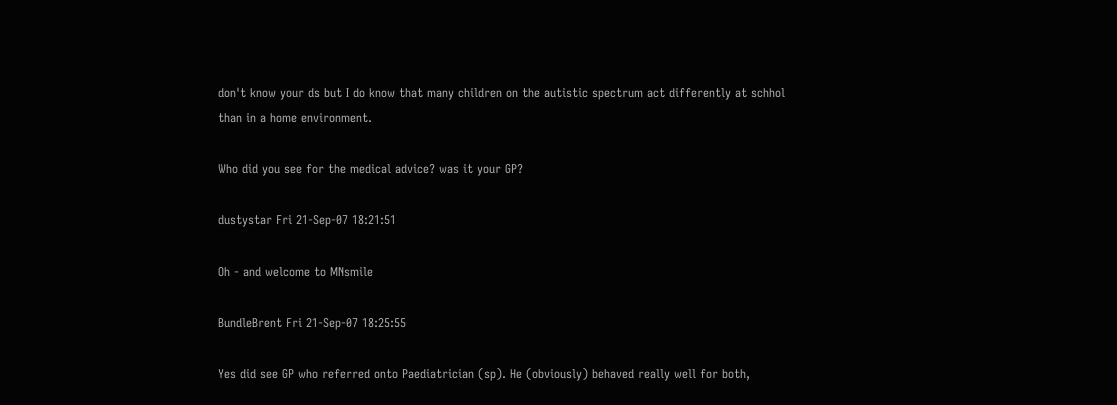don't know your ds but I do know that many children on the autistic spectrum act differently at schhol than in a home environment.

Who did you see for the medical advice? was it your GP?

dustystar Fri 21-Sep-07 18:21:51

Oh - and welcome to MNsmile

BundleBrent Fri 21-Sep-07 18:25:55

Yes did see GP who referred onto Paediatrician (sp). He (obviously) behaved really well for both,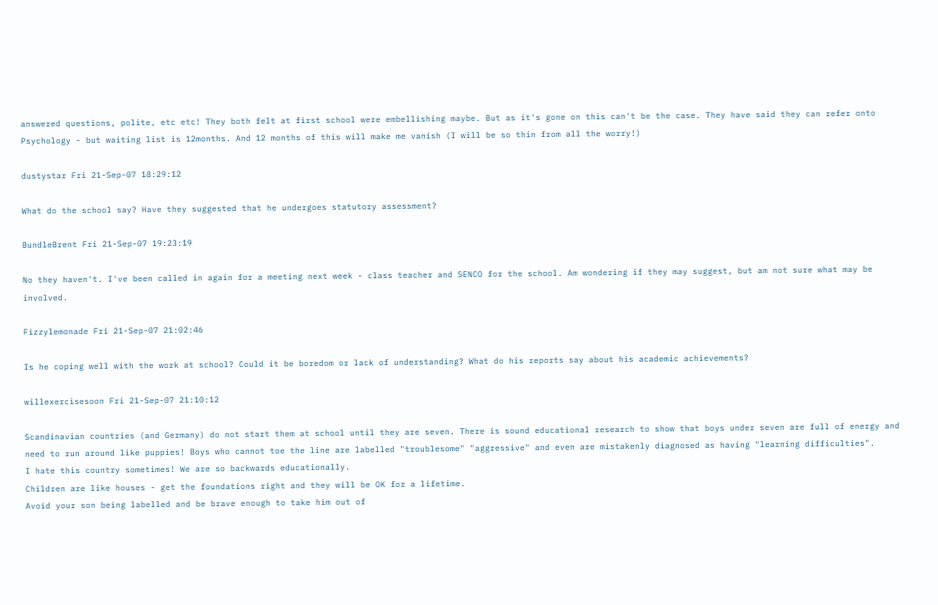answered questions, polite, etc etc! They both felt at first school were embellishing maybe. But as it's gone on this can't be the case. They have said they can refer onto Psychology - but waiting list is 12months. And 12 months of this will make me vanish (I will be so thin from all the worry!)

dustystar Fri 21-Sep-07 18:29:12

What do the school say? Have they suggested that he undergoes statutory assessment?

BundleBrent Fri 21-Sep-07 19:23:19

No they haven't. I've been called in again for a meeting next week - class teacher and SENCO for the school. Am wondering if they may suggest, but am not sure what may be involved.

Fizzylemonade Fri 21-Sep-07 21:02:46

Is he coping well with the work at school? Could it be boredom or lack of understanding? What do his reports say about his academic achievements?

willexercisesoon Fri 21-Sep-07 21:10:12

Scandinavian countries (and Germany) do not start them at school until they are seven. There is sound educational research to show that boys under seven are full of energy and need to run around like puppies! Boys who cannot toe the line are labelled "troublesome" "aggressive" and even are mistakenly diagnosed as having "learning difficulties".
I hate this country sometimes! We are so backwards educationally.
Children are like houses - get the foundations right and they will be OK for a lifetime.
Avoid your son being labelled and be brave enough to take him out of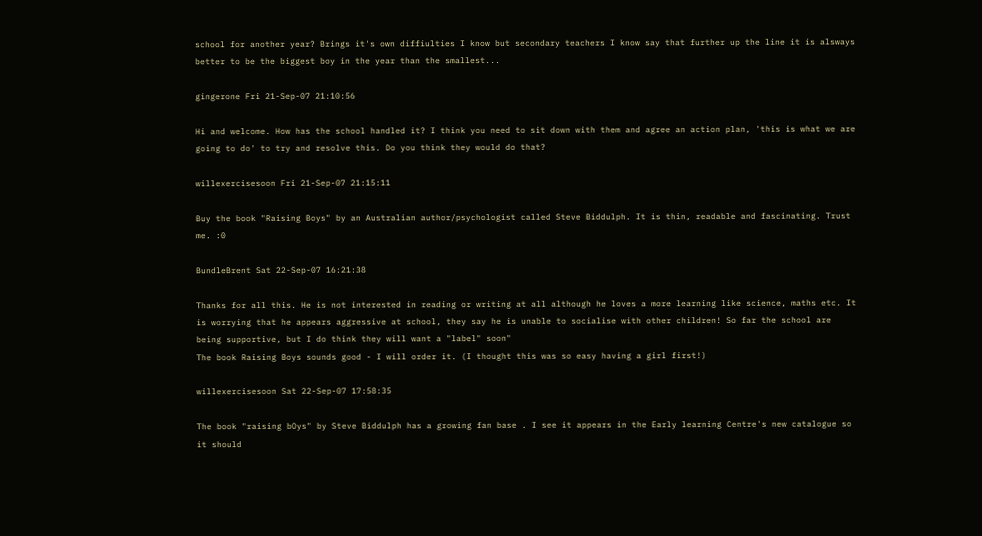school for another year? Brings it's own diffiulties I know but secondary teachers I know say that further up the line it is alsways better to be the biggest boy in the year than the smallest...

gingerone Fri 21-Sep-07 21:10:56

Hi and welcome. How has the school handled it? I think you need to sit down with them and agree an action plan, 'this is what we are going to do' to try and resolve this. Do you think they would do that?

willexercisesoon Fri 21-Sep-07 21:15:11

Buy the book "Raising Boys" by an Australian author/psychologist called Steve Biddulph. It is thin, readable and fascinating. Trust me. :0

BundleBrent Sat 22-Sep-07 16:21:38

Thanks for all this. He is not interested in reading or writing at all although he loves a more learning like science, maths etc. It is worrying that he appears aggressive at school, they say he is unable to socialise with other children! So far the school are being supportive, but I do think they will want a "label" soon"
The book Raising Boys sounds good - I will order it. (I thought this was so easy having a girl first!)

willexercisesoon Sat 22-Sep-07 17:58:35

The book "raising bOys" by Steve Biddulph has a growing fan base . I see it appears in the Early learning Centre's new catalogue so it should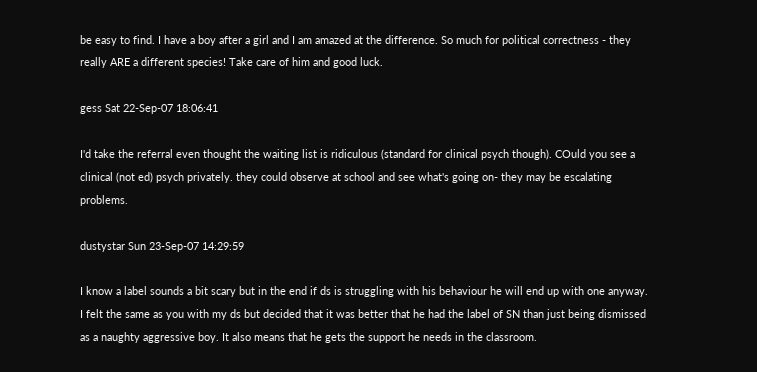be easy to find. I have a boy after a girl and I am amazed at the difference. So much for political correctness - they really ARE a different species! Take care of him and good luck.

gess Sat 22-Sep-07 18:06:41

I'd take the referral even thought the waiting list is ridiculous (standard for clinical psych though). COuld you see a clinical (not ed) psych privately. they could observe at school and see what's going on- they may be escalating problems.

dustystar Sun 23-Sep-07 14:29:59

I know a label sounds a bit scary but in the end if ds is struggling with his behaviour he will end up with one anyway. I felt the same as you with my ds but decided that it was better that he had the label of SN than just being dismissed as a naughty aggressive boy. It also means that he gets the support he needs in the classroom.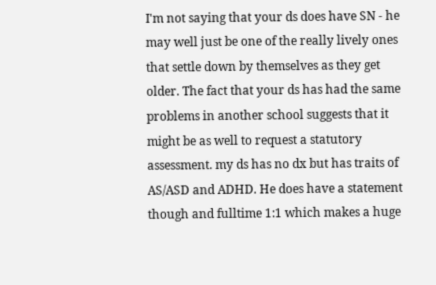I'm not saying that your ds does have SN - he may well just be one of the really lively ones that settle down by themselves as they get older. The fact that your ds has had the same problems in another school suggests that it might be as well to request a statutory assessment. my ds has no dx but has traits of AS/ASD and ADHD. He does have a statement though and fulltime 1:1 which makes a huge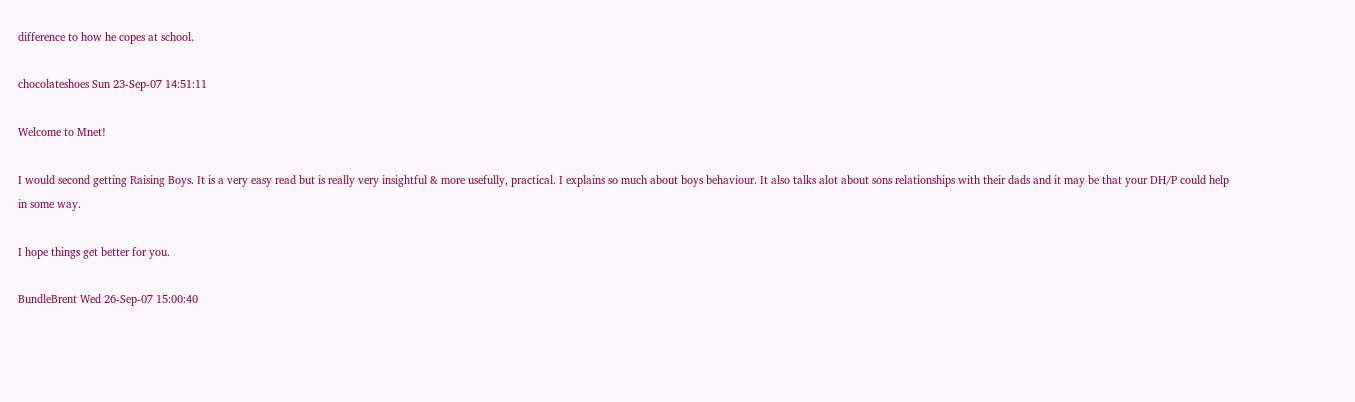difference to how he copes at school.

chocolateshoes Sun 23-Sep-07 14:51:11

Welcome to Mnet!

I would second getting Raising Boys. It is a very easy read but is really very insightful & more usefully, practical. I explains so much about boys behaviour. It also talks alot about sons relationships with their dads and it may be that your DH/P could help in some way.

I hope things get better for you.

BundleBrent Wed 26-Sep-07 15:00:40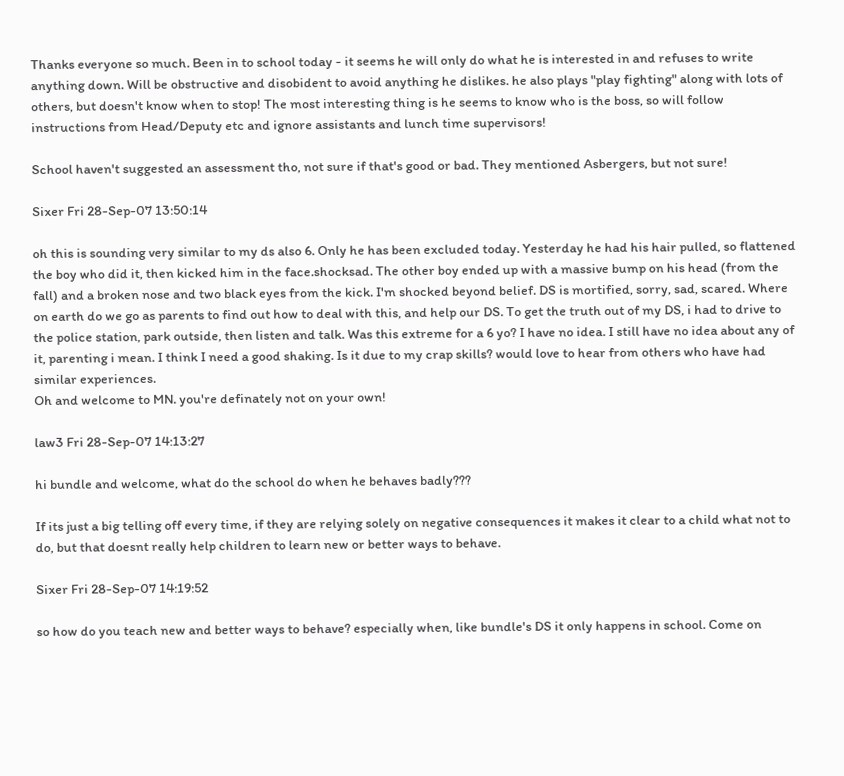Thanks everyone so much. Been in to school today - it seems he will only do what he is interested in and refuses to write anything down. Will be obstructive and disobident to avoid anything he dislikes. he also plays "play fighting" along with lots of others, but doesn't know when to stop! The most interesting thing is he seems to know who is the boss, so will follow instructions from Head/Deputy etc and ignore assistants and lunch time supervisors!

School haven't suggested an assessment tho, not sure if that's good or bad. They mentioned Asbergers, but not sure!

Sixer Fri 28-Sep-07 13:50:14

oh this is sounding very similar to my ds also 6. Only he has been excluded today. Yesterday he had his hair pulled, so flattened the boy who did it, then kicked him in the face.shocksad. The other boy ended up with a massive bump on his head (from the fall) and a broken nose and two black eyes from the kick. I'm shocked beyond belief. DS is mortified, sorry, sad, scared. Where on earth do we go as parents to find out how to deal with this, and help our DS. To get the truth out of my DS, i had to drive to the police station, park outside, then listen and talk. Was this extreme for a 6 yo? I have no idea. I still have no idea about any of it, parenting i mean. I think I need a good shaking. Is it due to my crap skills? would love to hear from others who have had similar experiences.
Oh and welcome to MN. you're definately not on your own!

law3 Fri 28-Sep-07 14:13:27

hi bundle and welcome, what do the school do when he behaves badly???

If its just a big telling off every time, if they are relying solely on negative consequences it makes it clear to a child what not to do, but that doesnt really help children to learn new or better ways to behave.

Sixer Fri 28-Sep-07 14:19:52

so how do you teach new and better ways to behave? especially when, like bundle's DS it only happens in school. Come on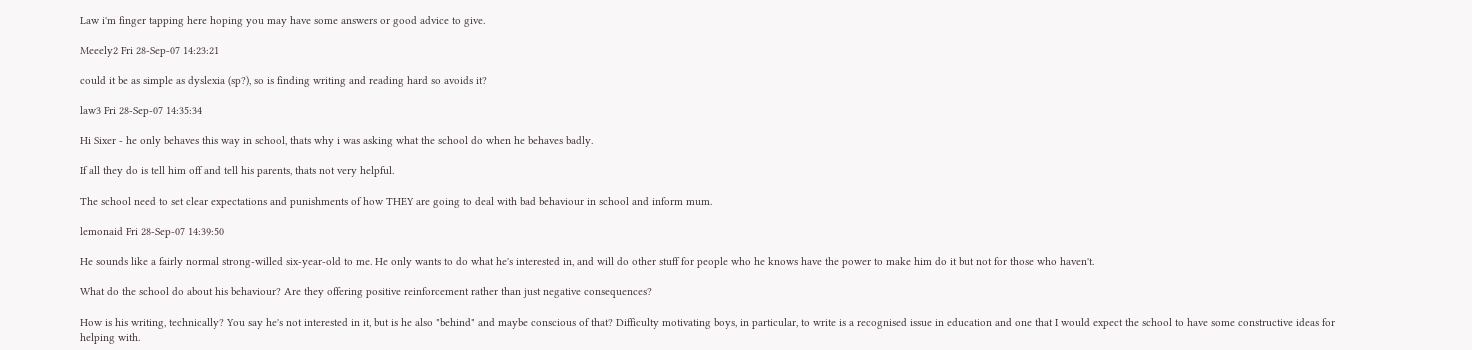Law i'm finger tapping here hoping you may have some answers or good advice to give.

Meeely2 Fri 28-Sep-07 14:23:21

could it be as simple as dyslexia (sp?), so is finding writing and reading hard so avoids it?

law3 Fri 28-Sep-07 14:35:34

Hi Sixer - he only behaves this way in school, thats why i was asking what the school do when he behaves badly.

If all they do is tell him off and tell his parents, thats not very helpful.

The school need to set clear expectations and punishments of how THEY are going to deal with bad behaviour in school and inform mum.

lemonaid Fri 28-Sep-07 14:39:50

He sounds like a fairly normal strong-willed six-year-old to me. He only wants to do what he's interested in, and will do other stuff for people who he knows have the power to make him do it but not for those who haven't.

What do the school do about his behaviour? Are they offering positive reinforcement rather than just negative consequences?

How is his writing, technically? You say he's not interested in it, but is he also "behind" and maybe conscious of that? Difficulty motivating boys, in particular, to write is a recognised issue in education and one that I would expect the school to have some constructive ideas for helping with.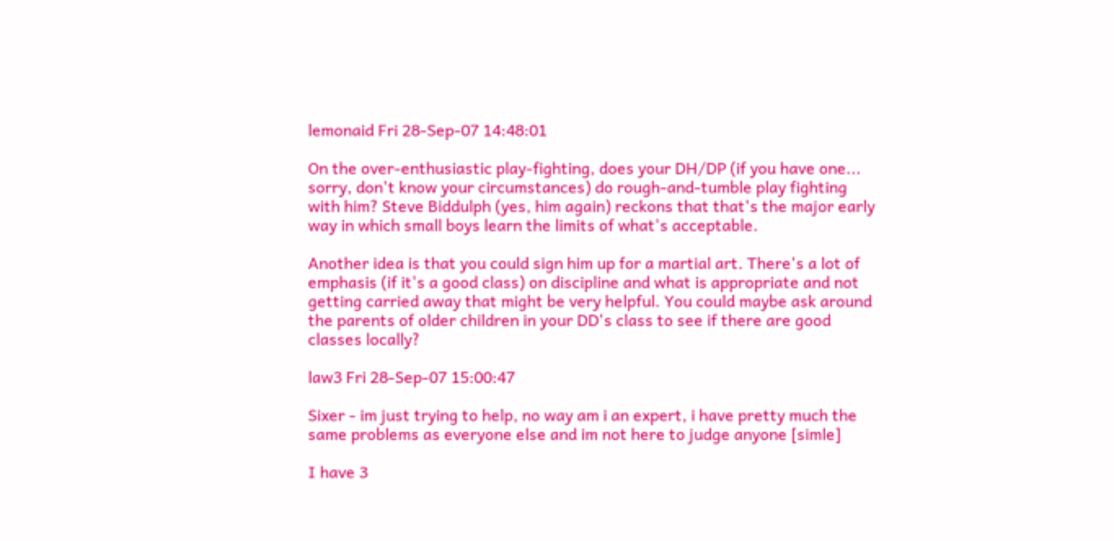lemonaid Fri 28-Sep-07 14:48:01

On the over-enthusiastic play-fighting, does your DH/DP (if you have one... sorry, don't know your circumstances) do rough-and-tumble play fighting with him? Steve Biddulph (yes, him again) reckons that that's the major early way in which small boys learn the limits of what's acceptable.

Another idea is that you could sign him up for a martial art. There's a lot of emphasis (if it's a good class) on discipline and what is appropriate and not getting carried away that might be very helpful. You could maybe ask around the parents of older children in your DD's class to see if there are good classes locally?

law3 Fri 28-Sep-07 15:00:47

Sixer - im just trying to help, no way am i an expert, i have pretty much the same problems as everyone else and im not here to judge anyone [simle]

I have 3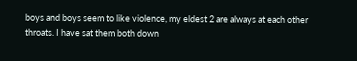boys and boys seem to like violence, my eldest 2 are always at each other throats. I have sat them both down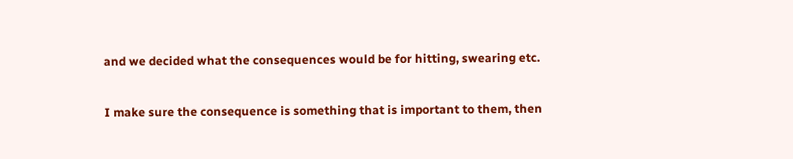and we decided what the consequences would be for hitting, swearing etc.

I make sure the consequence is something that is important to them, then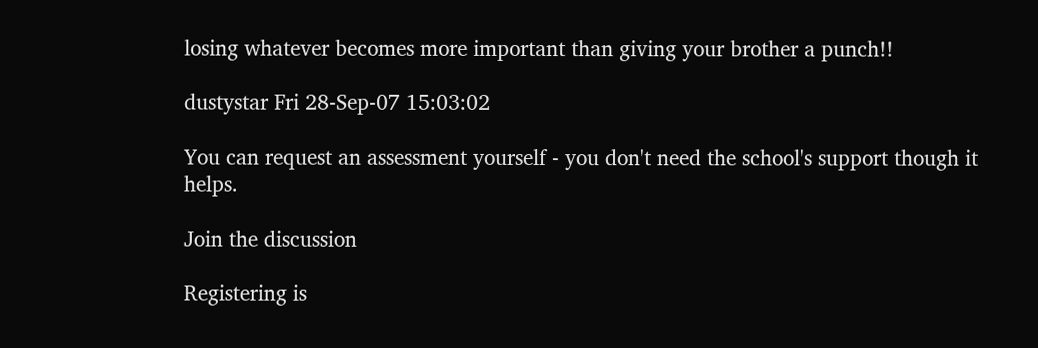losing whatever becomes more important than giving your brother a punch!!

dustystar Fri 28-Sep-07 15:03:02

You can request an assessment yourself - you don't need the school's support though it helps.

Join the discussion

Registering is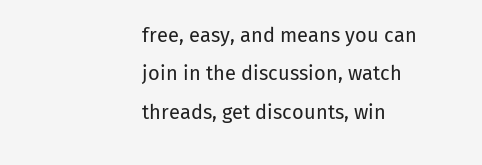free, easy, and means you can join in the discussion, watch threads, get discounts, win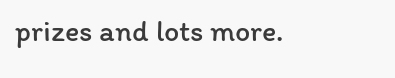prizes and lots more.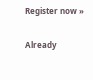Register now »

Already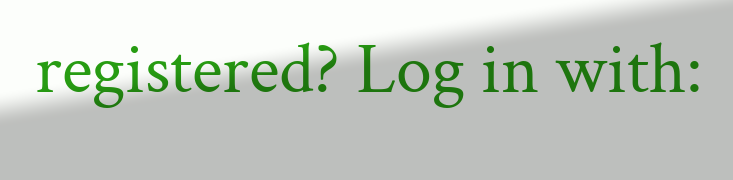registered? Log in with: